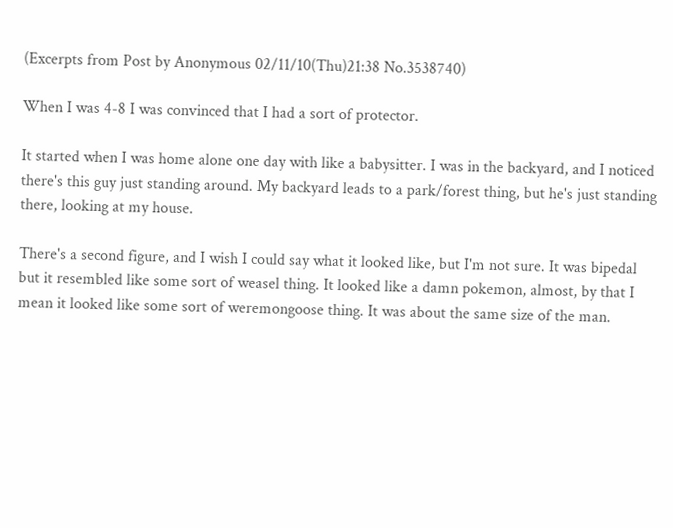(Excerpts from Post by Anonymous 02/11/10(Thu)21:38 No.3538740)

When I was 4-8 I was convinced that I had a sort of protector.

It started when I was home alone one day with like a babysitter. I was in the backyard, and I noticed there's this guy just standing around. My backyard leads to a park/forest thing, but he's just standing there, looking at my house.

There's a second figure, and I wish I could say what it looked like, but I'm not sure. It was bipedal but it resembled like some sort of weasel thing. It looked like a damn pokemon, almost, by that I mean it looked like some sort of weremongoose thing. It was about the same size of the man.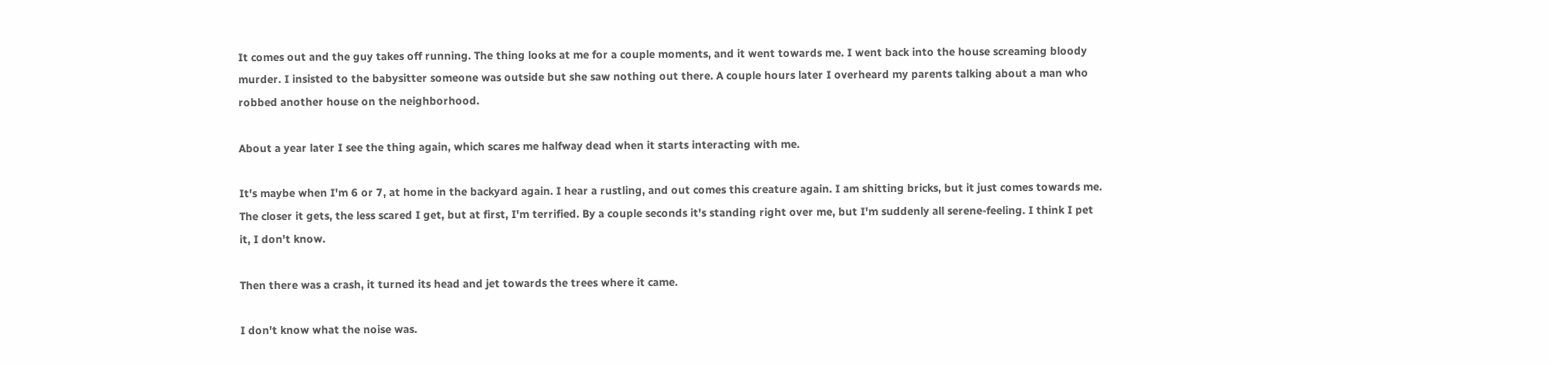It comes out and the guy takes off running. The thing looks at me for a couple moments, and it went towards me. I went back into the house screaming bloody murder. I insisted to the babysitter someone was outside but she saw nothing out there. A couple hours later I overheard my parents talking about a man who robbed another house on the neighborhood.

About a year later I see the thing again, which scares me halfway dead when it starts interacting with me.

It's maybe when I'm 6 or 7, at home in the backyard again. I hear a rustling, and out comes this creature again. I am shitting bricks, but it just comes towards me. The closer it gets, the less scared I get, but at first, I'm terrified. By a couple seconds it's standing right over me, but I'm suddenly all serene-feeling. I think I pet it, I don't know.

Then there was a crash, it turned its head and jet towards the trees where it came.

I don't know what the noise was.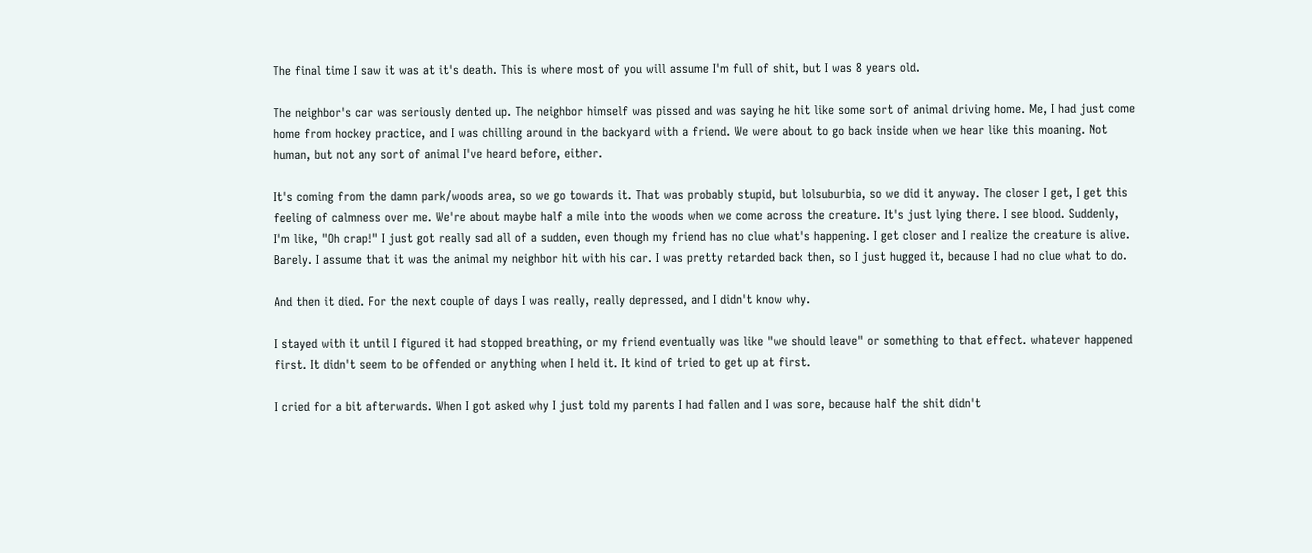The final time I saw it was at it's death. This is where most of you will assume I'm full of shit, but I was 8 years old.

The neighbor's car was seriously dented up. The neighbor himself was pissed and was saying he hit like some sort of animal driving home. Me, I had just come home from hockey practice, and I was chilling around in the backyard with a friend. We were about to go back inside when we hear like this moaning. Not human, but not any sort of animal I've heard before, either.

It's coming from the damn park/woods area, so we go towards it. That was probably stupid, but lolsuburbia, so we did it anyway. The closer I get, I get this feeling of calmness over me. We're about maybe half a mile into the woods when we come across the creature. It's just lying there. I see blood. Suddenly, I'm like, "Oh crap!" I just got really sad all of a sudden, even though my friend has no clue what's happening. I get closer and I realize the creature is alive. Barely. I assume that it was the animal my neighbor hit with his car. I was pretty retarded back then, so I just hugged it, because I had no clue what to do.

And then it died. For the next couple of days I was really, really depressed, and I didn't know why.

I stayed with it until I figured it had stopped breathing, or my friend eventually was like "we should leave" or something to that effect. whatever happened first. It didn't seem to be offended or anything when I held it. It kind of tried to get up at first.

I cried for a bit afterwards. When I got asked why I just told my parents I had fallen and I was sore, because half the shit didn't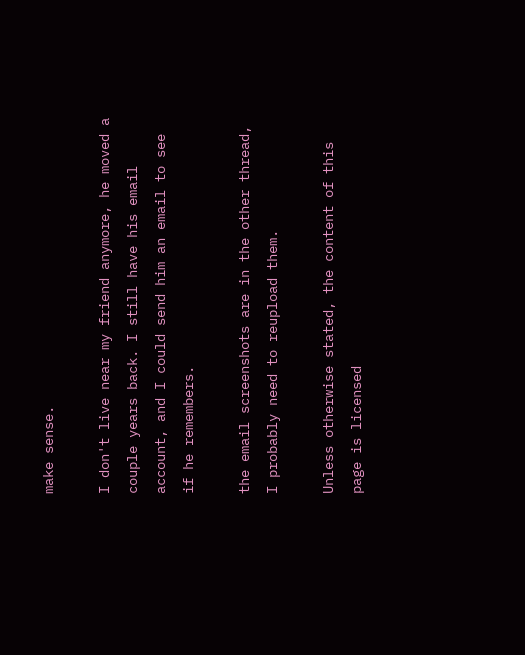make sense.

I don't live near my friend anymore, he moved a couple years back. I still have his email account, and I could send him an email to see if he remembers.

the email screenshots are in the other thread, I probably need to reupload them.

Unless otherwise stated, the content of this page is licensed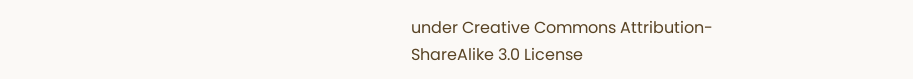under Creative Commons Attribution-ShareAlike 3.0 License